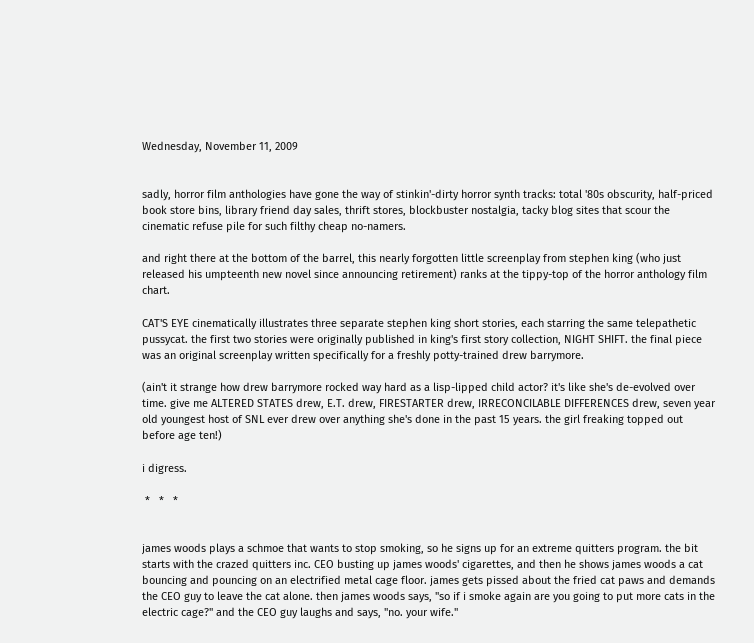Wednesday, November 11, 2009


sadly, horror film anthologies have gone the way of stinkin'-dirty horror synth tracks: total '80s obscurity, half-priced book store bins, library friend day sales, thrift stores, blockbuster nostalgia, tacky blog sites that scour the cinematic refuse pile for such filthy cheap no-namers.

and right there at the bottom of the barrel, this nearly forgotten little screenplay from stephen king (who just released his umpteenth new novel since announcing retirement) ranks at the tippy-top of the horror anthology film chart.

CAT'S EYE cinematically illustrates three separate stephen king short stories, each starring the same telepathetic pussycat. the first two stories were originally published in king's first story collection, NIGHT SHIFT. the final piece was an original screenplay written specifically for a freshly potty-trained drew barrymore.

(ain't it strange how drew barrymore rocked way hard as a lisp-lipped child actor? it's like she's de-evolved over time. give me ALTERED STATES drew, E.T. drew, FIRESTARTER drew, IRRECONCILABLE DIFFERENCES drew, seven year old youngest host of SNL ever drew over anything she's done in the past 15 years. the girl freaking topped out before age ten!)

i digress.

 *   *   *


james woods plays a schmoe that wants to stop smoking, so he signs up for an extreme quitters program. the bit starts with the crazed quitters inc. CEO busting up james woods' cigarettes, and then he shows james woods a cat bouncing and pouncing on an electrified metal cage floor. james gets pissed about the fried cat paws and demands the CEO guy to leave the cat alone. then james woods says, "so if i smoke again are you going to put more cats in the electric cage?" and the CEO guy laughs and says, "no. your wife."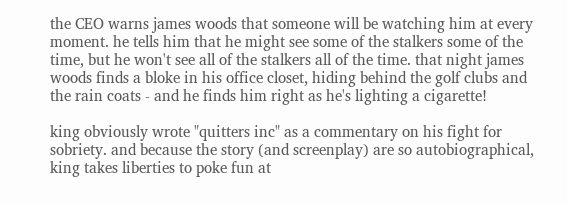the CEO warns james woods that someone will be watching him at every moment. he tells him that he might see some of the stalkers some of the time, but he won't see all of the stalkers all of the time. that night james woods finds a bloke in his office closet, hiding behind the golf clubs and the rain coats - and he finds him right as he's lighting a cigarette!

king obviously wrote "quitters inc" as a commentary on his fight for sobriety. and because the story (and screenplay) are so autobiographical, king takes liberties to poke fun at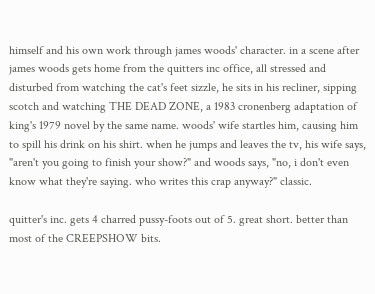himself and his own work through james woods' character. in a scene after james woods gets home from the quitters inc office, all stressed and disturbed from watching the cat's feet sizzle, he sits in his recliner, sipping scotch and watching THE DEAD ZONE, a 1983 cronenberg adaptation of king's 1979 novel by the same name. woods' wife startles him, causing him to spill his drink on his shirt. when he jumps and leaves the tv, his wife says, "aren't you going to finish your show?" and woods says, "no, i don't even know what they're saying. who writes this crap anyway?" classic.

quitter's inc. gets 4 charred pussy-foots out of 5. great short. better than most of the CREEPSHOW bits.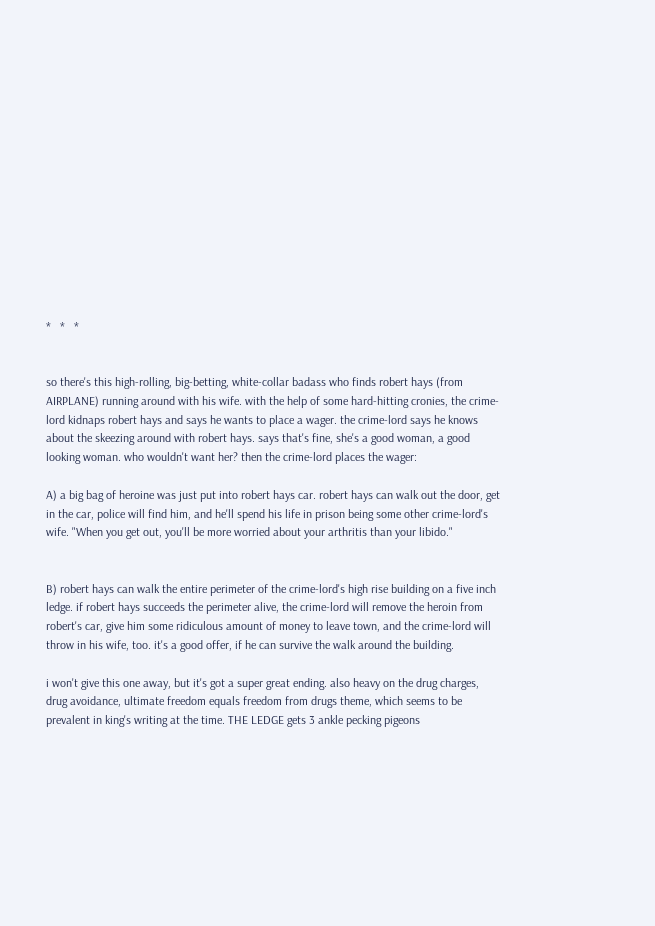*   *   *


so there's this high-rolling, big-betting, white-collar badass who finds robert hays (from AIRPLANE) running around with his wife. with the help of some hard-hitting cronies, the crime-lord kidnaps robert hays and says he wants to place a wager. the crime-lord says he knows about the skeezing around with robert hays. says that's fine, she's a good woman, a good looking woman. who wouldn't want her? then the crime-lord places the wager:

A) a big bag of heroine was just put into robert hays car. robert hays can walk out the door, get in the car, police will find him, and he'll spend his life in prison being some other crime-lord's wife. "When you get out, you'll be more worried about your arthritis than your libido."


B) robert hays can walk the entire perimeter of the crime-lord's high rise building on a five inch ledge. if robert hays succeeds the perimeter alive, the crime-lord will remove the heroin from robert's car, give him some ridiculous amount of money to leave town, and the crime-lord will throw in his wife, too. it's a good offer, if he can survive the walk around the building.

i won't give this one away, but it's got a super great ending. also heavy on the drug charges, drug avoidance, ultimate freedom equals freedom from drugs theme, which seems to be prevalent in king's writing at the time. THE LEDGE gets 3 ankle pecking pigeons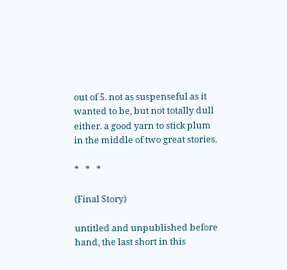out of 5. not as suspenseful as it wanted to be, but not totally dull either. a good yarn to stick plum in the middle of two great stories.

*   *   *

(Final Story)

untitled and unpublished before hand, the last short in this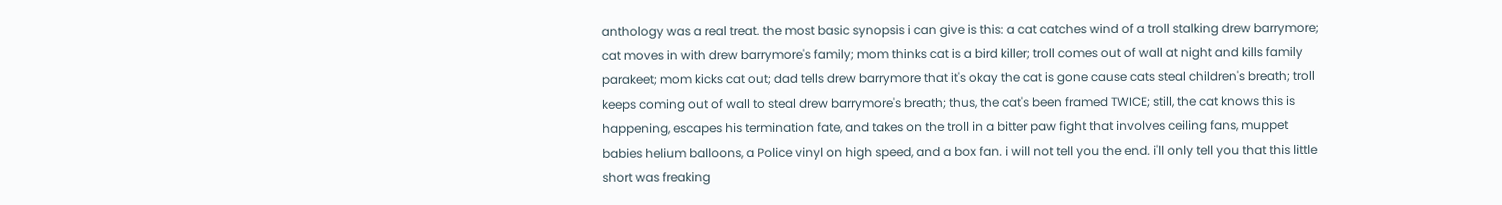anthology was a real treat. the most basic synopsis i can give is this: a cat catches wind of a troll stalking drew barrymore; cat moves in with drew barrymore's family; mom thinks cat is a bird killer; troll comes out of wall at night and kills family parakeet; mom kicks cat out; dad tells drew barrymore that it's okay the cat is gone cause cats steal children's breath; troll keeps coming out of wall to steal drew barrymore's breath; thus, the cat's been framed TWICE; still, the cat knows this is happening, escapes his termination fate, and takes on the troll in a bitter paw fight that involves ceiling fans, muppet babies helium balloons, a Police vinyl on high speed, and a box fan. i will not tell you the end. i'll only tell you that this little short was freaking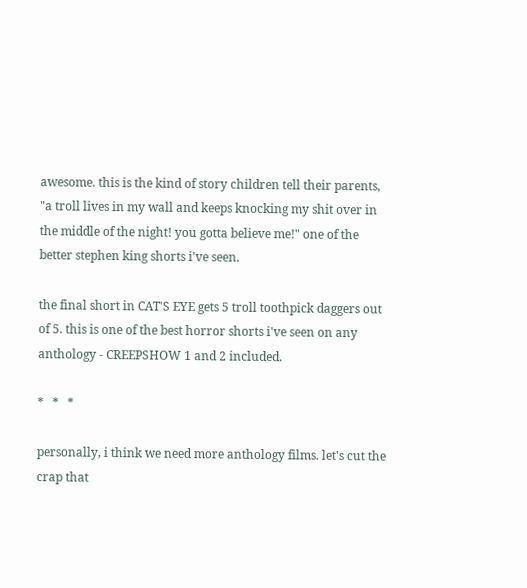awesome. this is the kind of story children tell their parents, "a troll lives in my wall and keeps knocking my shit over in the middle of the night! you gotta believe me!" one of the better stephen king shorts i've seen.

the final short in CAT'S EYE gets 5 troll toothpick daggers out of 5. this is one of the best horror shorts i've seen on any anthology - CREEPSHOW 1 and 2 included.

*   *   *

personally, i think we need more anthology films. let's cut the crap that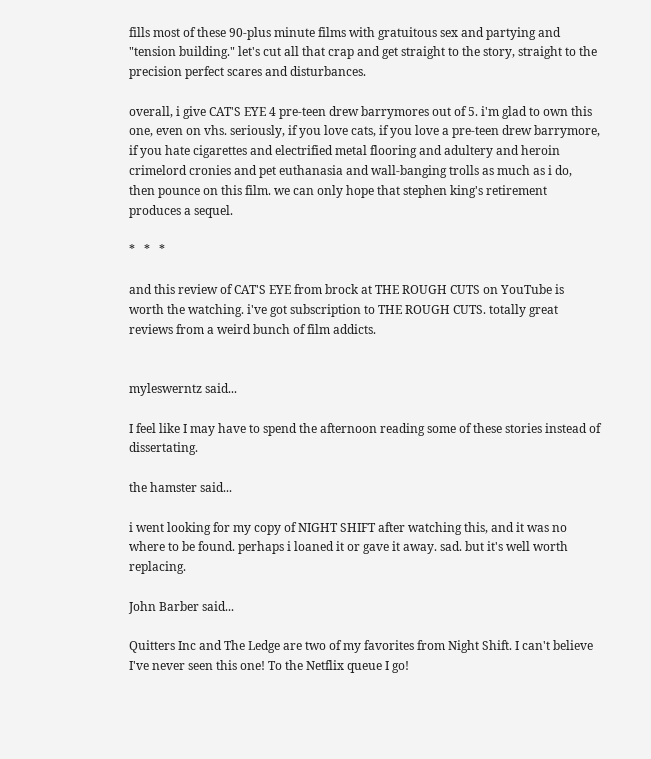fills most of these 90-plus minute films with gratuitous sex and partying and "tension building." let's cut all that crap and get straight to the story, straight to the precision perfect scares and disturbances.

overall, i give CAT'S EYE 4 pre-teen drew barrymores out of 5. i'm glad to own this one, even on vhs. seriously, if you love cats, if you love a pre-teen drew barrymore, if you hate cigarettes and electrified metal flooring and adultery and heroin crimelord cronies and pet euthanasia and wall-banging trolls as much as i do, then pounce on this film. we can only hope that stephen king's retirement produces a sequel.

*   *   *

and this review of CAT'S EYE from brock at THE ROUGH CUTS on YouTube is worth the watching. i've got subscription to THE ROUGH CUTS. totally great reviews from a weird bunch of film addicts.


myleswerntz said...

I feel like I may have to spend the afternoon reading some of these stories instead of dissertating.

the hamster said...

i went looking for my copy of NIGHT SHIFT after watching this, and it was no where to be found. perhaps i loaned it or gave it away. sad. but it's well worth replacing.

John Barber said...

Quitters Inc and The Ledge are two of my favorites from Night Shift. I can't believe I've never seen this one! To the Netflix queue I go!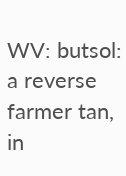WV: butsol: a reverse farmer tan, in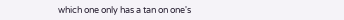which one only has a tan on one's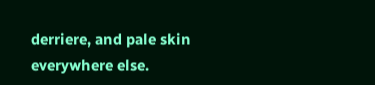derriere, and pale skin everywhere else.